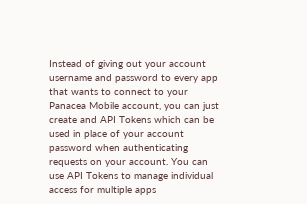Instead of giving out your account username and password to every app that wants to connect to your Panacea Mobile account, you can just create and API Tokens which can be used in place of your account password when authenticating requests on your account. You can use API Tokens to manage individual access for multiple apps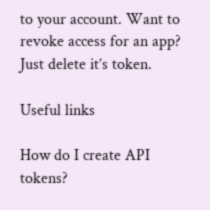to your account. Want to revoke access for an app? Just delete it’s token.

Useful links

How do I create API tokens?